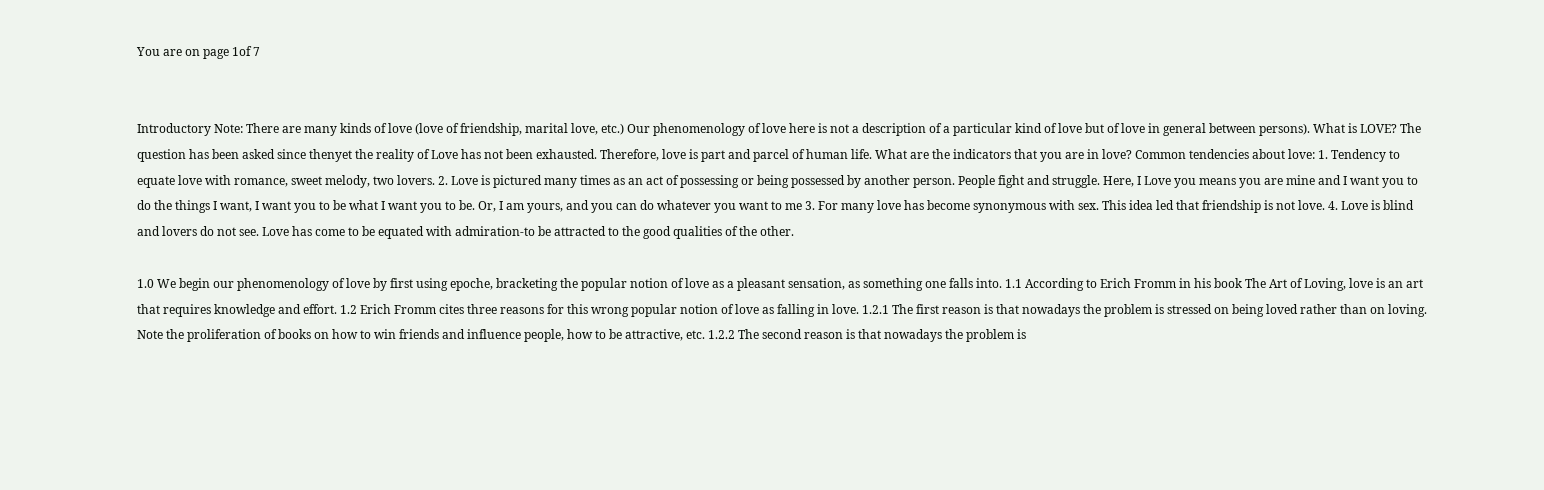You are on page 1of 7


Introductory Note: There are many kinds of love (love of friendship, marital love, etc.) Our phenomenology of love here is not a description of a particular kind of love but of love in general between persons). What is LOVE? The question has been asked since thenyet the reality of Love has not been exhausted. Therefore, love is part and parcel of human life. What are the indicators that you are in love? Common tendencies about love: 1. Tendency to equate love with romance, sweet melody, two lovers. 2. Love is pictured many times as an act of possessing or being possessed by another person. People fight and struggle. Here, I Love you means you are mine and I want you to do the things I want, I want you to be what I want you to be. Or, I am yours, and you can do whatever you want to me 3. For many love has become synonymous with sex. This idea led that friendship is not love. 4. Love is blind and lovers do not see. Love has come to be equated with admiration-to be attracted to the good qualities of the other.

1.0 We begin our phenomenology of love by first using epoche, bracketing the popular notion of love as a pleasant sensation, as something one falls into. 1.1 According to Erich Fromm in his book The Art of Loving, love is an art that requires knowledge and effort. 1.2 Erich Fromm cites three reasons for this wrong popular notion of love as falling in love. 1.2.1 The first reason is that nowadays the problem is stressed on being loved rather than on loving. Note the proliferation of books on how to win friends and influence people, how to be attractive, etc. 1.2.2 The second reason is that nowadays the problem is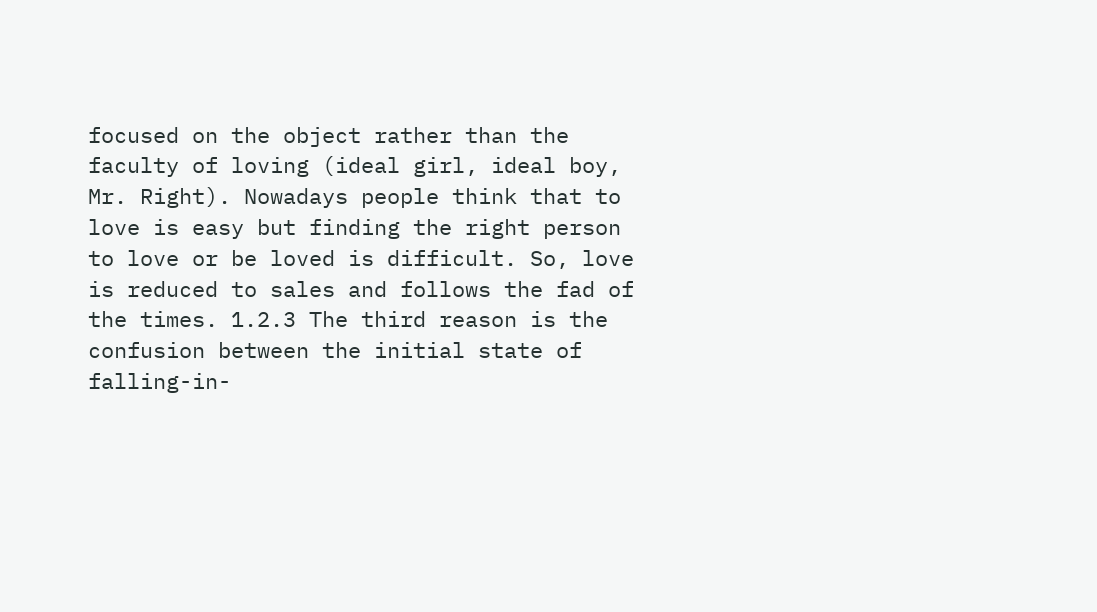focused on the object rather than the faculty of loving (ideal girl, ideal boy, Mr. Right). Nowadays people think that to love is easy but finding the right person to love or be loved is difficult. So, love is reduced to sales and follows the fad of the times. 1.2.3 The third reason is the confusion between the initial state of falling-in-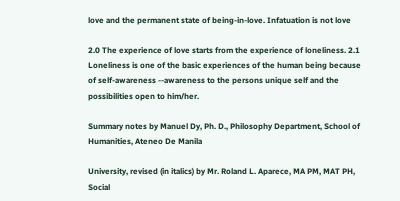love and the permanent state of being-in-love. Infatuation is not love

2.0 The experience of love starts from the experience of loneliness. 2.1 Loneliness is one of the basic experiences of the human being because of self-awareness --awareness to the persons unique self and the possibilities open to him/her.

Summary notes by Manuel Dy, Ph. D., Philosophy Department, School of Humanities, Ateneo De Manila

University, revised (in italics) by Mr. Roland L. Aparece, MA PM, MAT PH, Social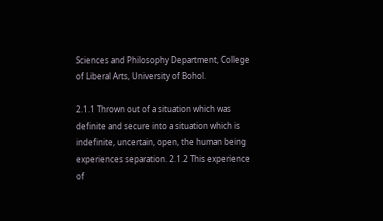Sciences and Philosophy Department, College of Liberal Arts, University of Bohol.

2.1.1 Thrown out of a situation which was definite and secure into a situation which is indefinite, uncertain, open, the human being experiences separation. 2.1.2 This experience of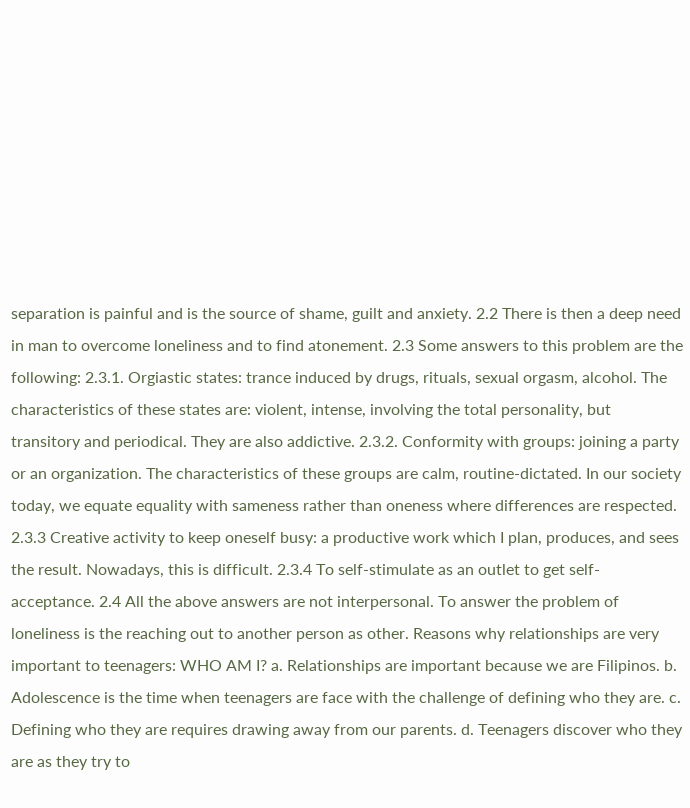separation is painful and is the source of shame, guilt and anxiety. 2.2 There is then a deep need in man to overcome loneliness and to find atonement. 2.3 Some answers to this problem are the following: 2.3.1. Orgiastic states: trance induced by drugs, rituals, sexual orgasm, alcohol. The characteristics of these states are: violent, intense, involving the total personality, but transitory and periodical. They are also addictive. 2.3.2. Conformity with groups: joining a party or an organization. The characteristics of these groups are calm, routine-dictated. In our society today, we equate equality with sameness rather than oneness where differences are respected. 2.3.3 Creative activity to keep oneself busy: a productive work which I plan, produces, and sees the result. Nowadays, this is difficult. 2.3.4 To self-stimulate as an outlet to get self-acceptance. 2.4 All the above answers are not interpersonal. To answer the problem of loneliness is the reaching out to another person as other. Reasons why relationships are very important to teenagers: WHO AM I? a. Relationships are important because we are Filipinos. b. Adolescence is the time when teenagers are face with the challenge of defining who they are. c. Defining who they are requires drawing away from our parents. d. Teenagers discover who they are as they try to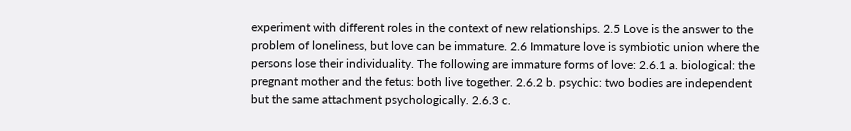experiment with different roles in the context of new relationships. 2.5 Love is the answer to the problem of loneliness, but love can be immature. 2.6 Immature love is symbiotic union where the persons lose their individuality. The following are immature forms of love: 2.6.1 a. biological: the pregnant mother and the fetus: both live together. 2.6.2 b. psychic: two bodies are independent but the same attachment psychologically. 2.6.3 c.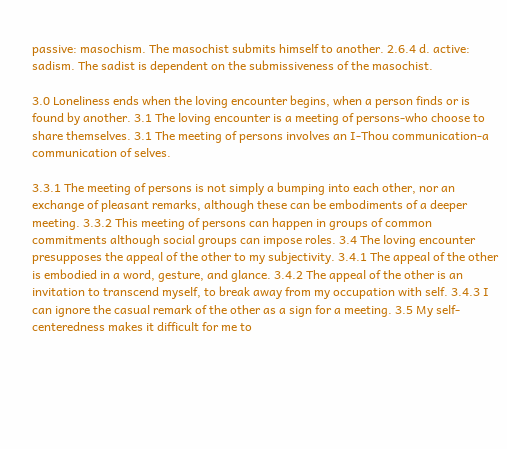passive: masochism. The masochist submits himself to another. 2.6.4 d. active: sadism. The sadist is dependent on the submissiveness of the masochist.

3.0 Loneliness ends when the loving encounter begins, when a person finds or is found by another. 3.1 The loving encounter is a meeting of persons-who choose to share themselves. 3.1 The meeting of persons involves an I-Thou communication-a communication of selves.

3.3.1 The meeting of persons is not simply a bumping into each other, nor an exchange of pleasant remarks, although these can be embodiments of a deeper meeting. 3.3.2 This meeting of persons can happen in groups of common commitments although social groups can impose roles. 3.4 The loving encounter presupposes the appeal of the other to my subjectivity. 3.4.1 The appeal of the other is embodied in a word, gesture, and glance. 3.4.2 The appeal of the other is an invitation to transcend myself, to break away from my occupation with self. 3.4.3 I can ignore the casual remark of the other as a sign for a meeting. 3.5 My self-centeredness makes it difficult for me to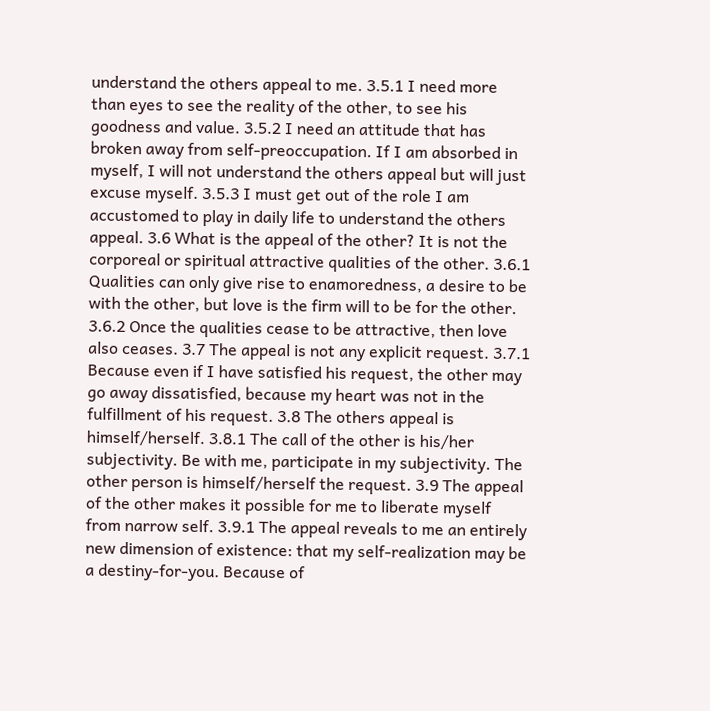understand the others appeal to me. 3.5.1 I need more than eyes to see the reality of the other, to see his goodness and value. 3.5.2 I need an attitude that has broken away from self-preoccupation. If I am absorbed in myself, I will not understand the others appeal but will just excuse myself. 3.5.3 I must get out of the role I am accustomed to play in daily life to understand the others appeal. 3.6 What is the appeal of the other? It is not the corporeal or spiritual attractive qualities of the other. 3.6.1 Qualities can only give rise to enamoredness, a desire to be with the other, but love is the firm will to be for the other. 3.6.2 Once the qualities cease to be attractive, then love also ceases. 3.7 The appeal is not any explicit request. 3.7.1 Because even if I have satisfied his request, the other may go away dissatisfied, because my heart was not in the fulfillment of his request. 3.8 The others appeal is himself/herself. 3.8.1 The call of the other is his/her subjectivity. Be with me, participate in my subjectivity. The other person is himself/herself the request. 3.9 The appeal of the other makes it possible for me to liberate myself from narrow self. 3.9.1 The appeal reveals to me an entirely new dimension of existence: that my self-realization may be a destiny-for-you. Because of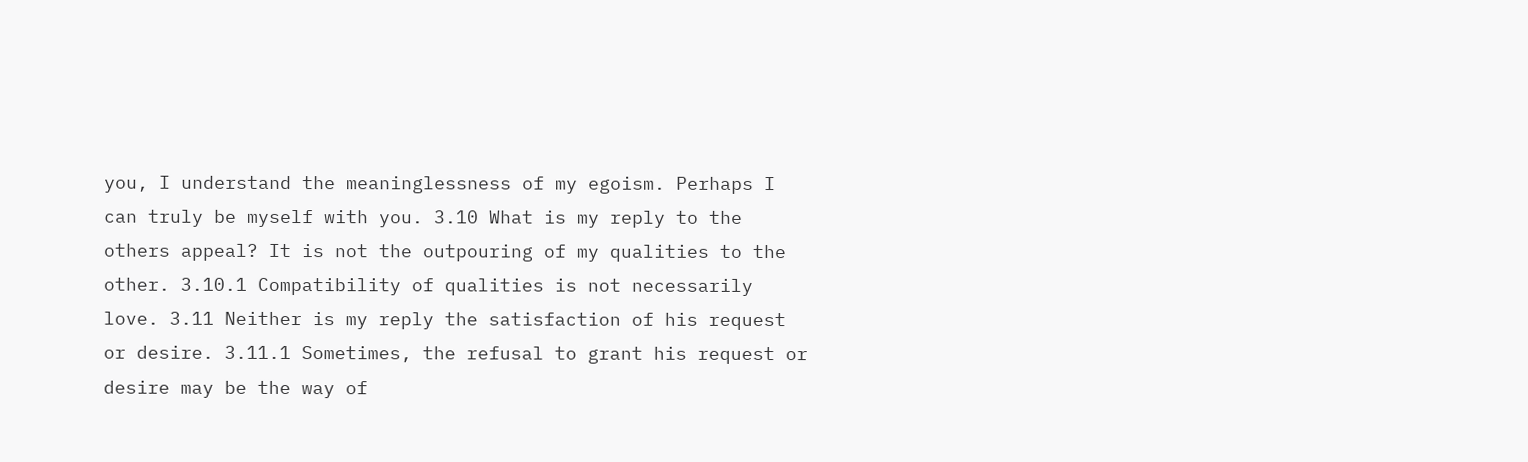you, I understand the meaninglessness of my egoism. Perhaps I can truly be myself with you. 3.10 What is my reply to the others appeal? It is not the outpouring of my qualities to the other. 3.10.1 Compatibility of qualities is not necessarily love. 3.11 Neither is my reply the satisfaction of his request or desire. 3.11.1 Sometimes, the refusal to grant his request or desire may be the way of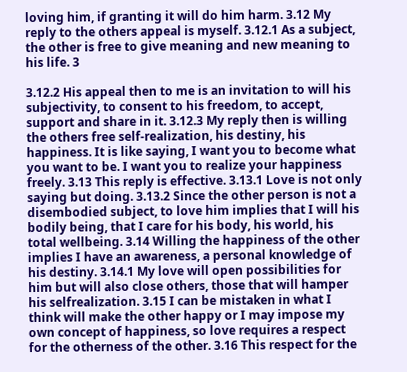loving him, if granting it will do him harm. 3.12 My reply to the others appeal is myself. 3.12.1 As a subject, the other is free to give meaning and new meaning to his life. 3

3.12.2 His appeal then to me is an invitation to will his subjectivity, to consent to his freedom, to accept, support and share in it. 3.12.3 My reply then is willing the others free self-realization, his destiny, his happiness. It is like saying, I want you to become what you want to be. I want you to realize your happiness freely. 3.13 This reply is effective. 3.13.1 Love is not only saying but doing. 3.13.2 Since the other person is not a disembodied subject, to love him implies that I will his bodily being, that I care for his body, his world, his total wellbeing. 3.14 Willing the happiness of the other implies I have an awareness, a personal knowledge of his destiny. 3.14.1 My love will open possibilities for him but will also close others, those that will hamper his selfrealization. 3.15 I can be mistaken in what I think will make the other happy or I may impose my own concept of happiness, so love requires a respect for the otherness of the other. 3.16 This respect for the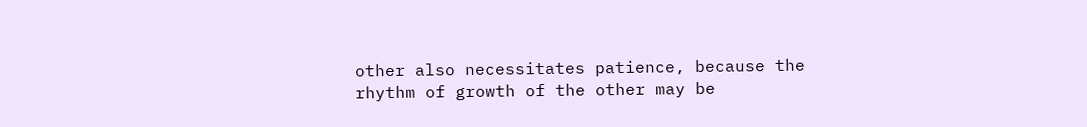other also necessitates patience, because the rhythm of growth of the other may be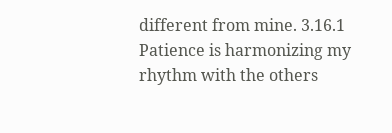different from mine. 3.16.1 Patience is harmonizing my rhythm with the others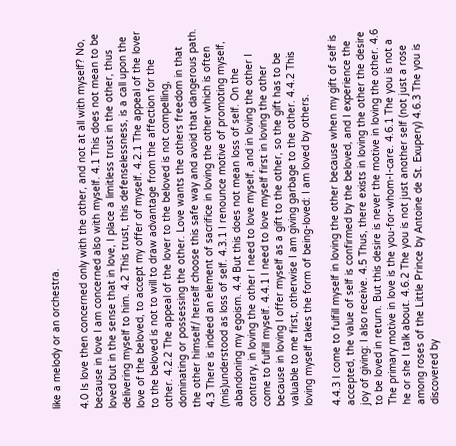like a melody or an orchestra.

4.0 Is love then concerned only with the other, and not at all with myself? No, because in love I am concerned also with myself. 4.1 This does not mean to be loved but in the sense that in love, I place a limitless trust in the other, thus delivering myself to him. 4.2 This trust, this defenselessness, is a call upon the love of the beloved, to accept my offer of myself. 4.2.1 The appeal of the lover to the beloved is not to will to draw advantage from the affection for the other. 4.2.2 The appeal of the lover to the beloved is not compelling, dominating or possessing the other. Love wants the others freedom in that the other himself/ herself choose this safe way and avoid that dangerous path. 4.3 There is indeed an element of sacrifice in loving the other which is often (mis)understood as loss of self. 4.3.1 I renounce motive of promoting myself, abandoning my egoism. 4.4 But this does not mean loss of self. On the contrary, in loving the other I need to love myself, and in loving the other I come to fulfill myself. 4.4.1 I need to love myself first in loving the other because in loving I offer myself as a gift to the other, so the gift has to be valuable to me first, otherwise I am giving garbage to the other. 4.4.2 This loving myself takes the form of being-loved: I am loved by others.

4.4.3 I come to fulfill myself in loving the other because when my gift of self is accepted, the value of self is confirmed by the beloved, and I experience the joy of giving: I also receive. 4.5 Thus, there exists in loving the other the desire to be loved in return. But this desire is never the motive in loving the other. 4.6 The primary motive in love is the you-for-whom-I-care. 4.6.1 The you is not a he or she I talk about. 4.6.2 The you is not just another self (not just a rose among roses of the Little Prince by Antoine de St. Exupery) 4.6.3 The you is discovered by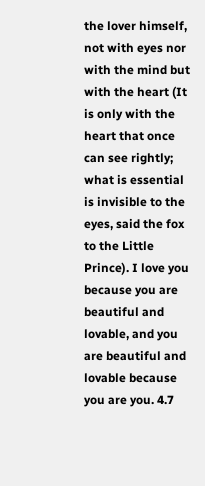the lover himself, not with eyes nor with the mind but with the heart (It is only with the heart that once can see rightly; what is essential is invisible to the eyes, said the fox to the Little Prince). I love you because you are beautiful and lovable, and you are beautiful and lovable because you are you. 4.7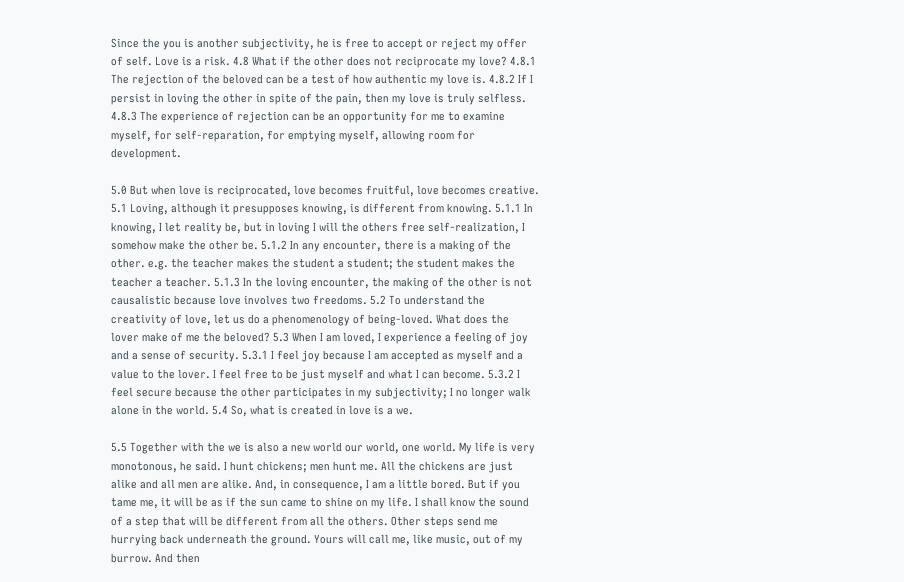Since the you is another subjectivity, he is free to accept or reject my offer of self. Love is a risk. 4.8 What if the other does not reciprocate my love? 4.8.1 The rejection of the beloved can be a test of how authentic my love is. 4.8.2 If I persist in loving the other in spite of the pain, then my love is truly selfless. 4.8.3 The experience of rejection can be an opportunity for me to examine myself, for self-reparation, for emptying myself, allowing room for development.

5.0 But when love is reciprocated, love becomes fruitful, love becomes creative. 5.1 Loving, although it presupposes knowing, is different from knowing. 5.1.1 In knowing, I let reality be, but in loving I will the others free self-realization, I somehow make the other be. 5.1.2 In any encounter, there is a making of the other. e.g. the teacher makes the student a student; the student makes the teacher a teacher. 5.1.3 In the loving encounter, the making of the other is not causalistic because love involves two freedoms. 5.2 To understand the creativity of love, let us do a phenomenology of being-loved. What does the lover make of me the beloved? 5.3 When I am loved, I experience a feeling of joy and a sense of security. 5.3.1 I feel joy because I am accepted as myself and a value to the lover. I feel free to be just myself and what I can become. 5.3.2 I feel secure because the other participates in my subjectivity; I no longer walk alone in the world. 5.4 So, what is created in love is a we.

5.5 Together with the we is also a new world our world, one world. My life is very monotonous, he said. I hunt chickens; men hunt me. All the chickens are just alike and all men are alike. And, in consequence, I am a little bored. But if you tame me, it will be as if the sun came to shine on my life. I shall know the sound of a step that will be different from all the others. Other steps send me hurrying back underneath the ground. Yours will call me, like music, out of my burrow. And then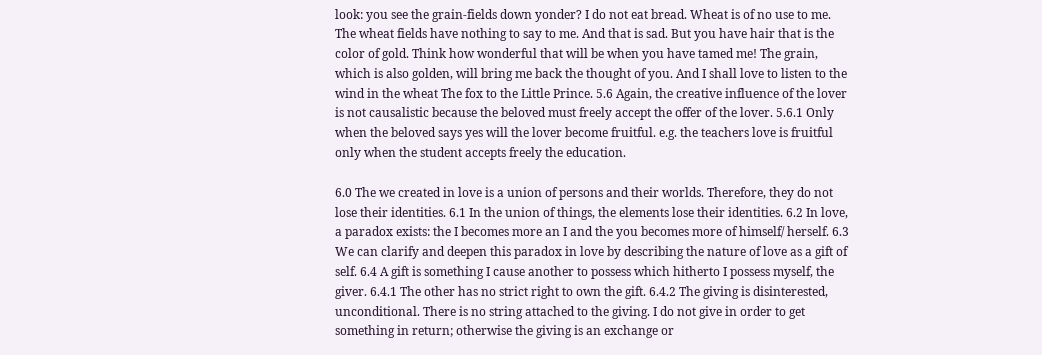look: you see the grain-fields down yonder? I do not eat bread. Wheat is of no use to me. The wheat fields have nothing to say to me. And that is sad. But you have hair that is the color of gold. Think how wonderful that will be when you have tamed me! The grain, which is also golden, will bring me back the thought of you. And I shall love to listen to the wind in the wheat The fox to the Little Prince. 5.6 Again, the creative influence of the lover is not causalistic because the beloved must freely accept the offer of the lover. 5.6.1 Only when the beloved says yes will the lover become fruitful. e.g. the teachers love is fruitful only when the student accepts freely the education.

6.0 The we created in love is a union of persons and their worlds. Therefore, they do not lose their identities. 6.1 In the union of things, the elements lose their identities. 6.2 In love, a paradox exists: the I becomes more an I and the you becomes more of himself/ herself. 6.3 We can clarify and deepen this paradox in love by describing the nature of love as a gift of self. 6.4 A gift is something I cause another to possess which hitherto I possess myself, the giver. 6.4.1 The other has no strict right to own the gift. 6.4.2 The giving is disinterested, unconditional. There is no string attached to the giving. I do not give in order to get something in return; otherwise the giving is an exchange or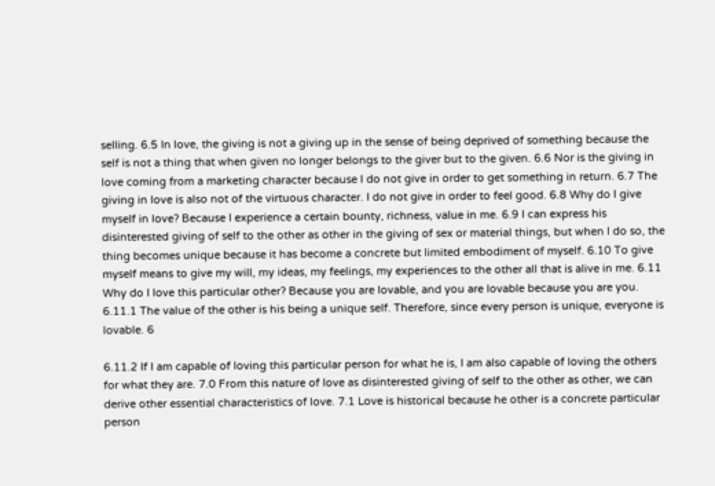selling. 6.5 In love, the giving is not a giving up in the sense of being deprived of something because the self is not a thing that when given no longer belongs to the giver but to the given. 6.6 Nor is the giving in love coming from a marketing character because I do not give in order to get something in return. 6.7 The giving in love is also not of the virtuous character. I do not give in order to feel good. 6.8 Why do I give myself in love? Because I experience a certain bounty, richness, value in me. 6.9 I can express his disinterested giving of self to the other as other in the giving of sex or material things, but when I do so, the thing becomes unique because it has become a concrete but limited embodiment of myself. 6.10 To give myself means to give my will, my ideas, my feelings, my experiences to the other all that is alive in me. 6.11 Why do I love this particular other? Because you are lovable, and you are lovable because you are you. 6.11.1 The value of the other is his being a unique self. Therefore, since every person is unique, everyone is lovable. 6

6.11.2 If I am capable of loving this particular person for what he is, I am also capable of loving the others for what they are. 7.0 From this nature of love as disinterested giving of self to the other as other, we can derive other essential characteristics of love. 7.1 Love is historical because he other is a concrete particular person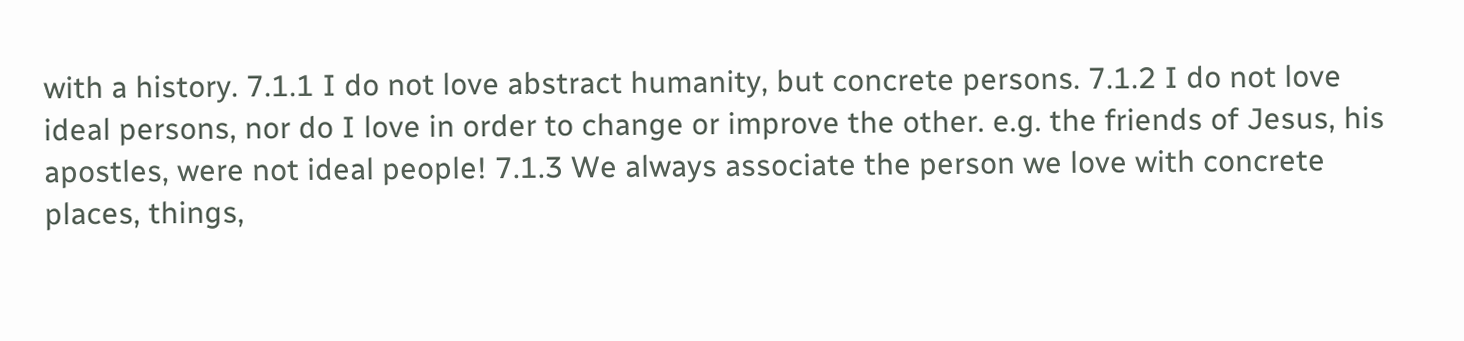with a history. 7.1.1 I do not love abstract humanity, but concrete persons. 7.1.2 I do not love ideal persons, nor do I love in order to change or improve the other. e.g. the friends of Jesus, his apostles, were not ideal people! 7.1.3 We always associate the person we love with concrete places, things,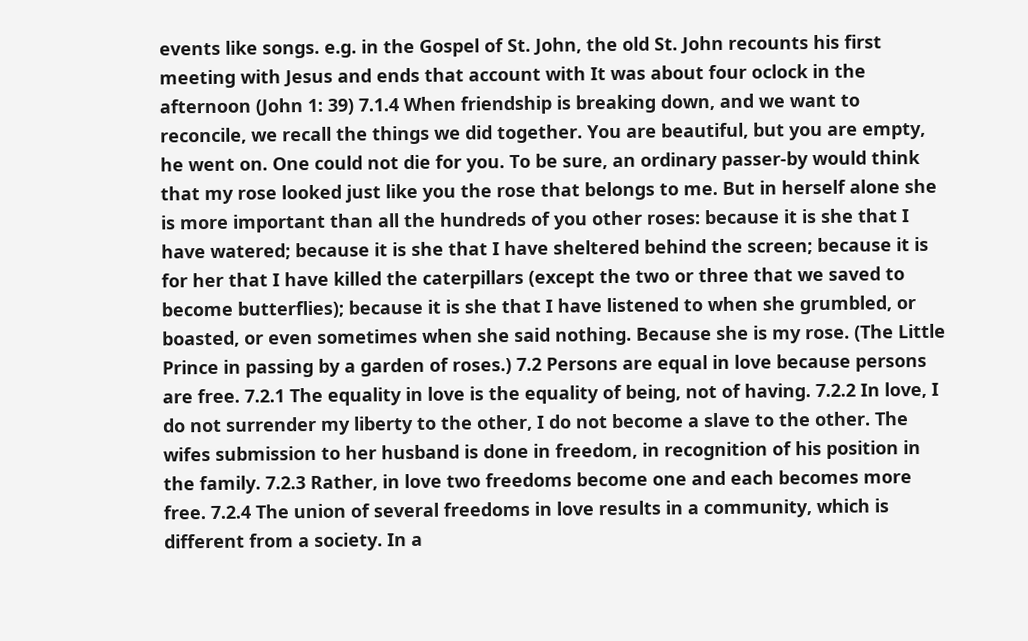events like songs. e.g. in the Gospel of St. John, the old St. John recounts his first meeting with Jesus and ends that account with It was about four oclock in the afternoon (John 1: 39) 7.1.4 When friendship is breaking down, and we want to reconcile, we recall the things we did together. You are beautiful, but you are empty, he went on. One could not die for you. To be sure, an ordinary passer-by would think that my rose looked just like you the rose that belongs to me. But in herself alone she is more important than all the hundreds of you other roses: because it is she that I have watered; because it is she that I have sheltered behind the screen; because it is for her that I have killed the caterpillars (except the two or three that we saved to become butterflies); because it is she that I have listened to when she grumbled, or boasted, or even sometimes when she said nothing. Because she is my rose. (The Little Prince in passing by a garden of roses.) 7.2 Persons are equal in love because persons are free. 7.2.1 The equality in love is the equality of being, not of having. 7.2.2 In love, I do not surrender my liberty to the other, I do not become a slave to the other. The wifes submission to her husband is done in freedom, in recognition of his position in the family. 7.2.3 Rather, in love two freedoms become one and each becomes more free. 7.2.4 The union of several freedoms in love results in a community, which is different from a society. In a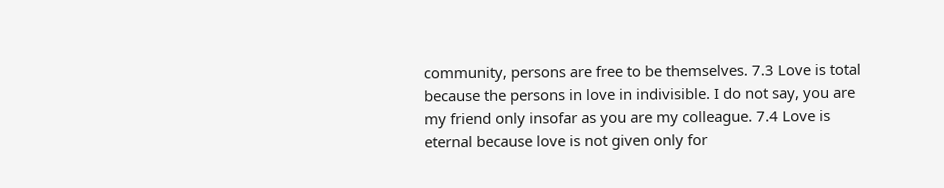community, persons are free to be themselves. 7.3 Love is total because the persons in love in indivisible. I do not say, you are my friend only insofar as you are my colleague. 7.4 Love is eternal because love is not given only for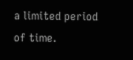a limited period of time.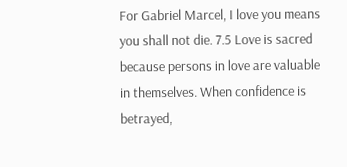For Gabriel Marcel, I love you means you shall not die. 7.5 Love is sacred because persons in love are valuable in themselves. When confidence is betrayed,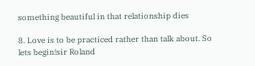something beautiful in that relationship dies

8. Love is to be practiced rather than talk about. So lets begin!sir Roland